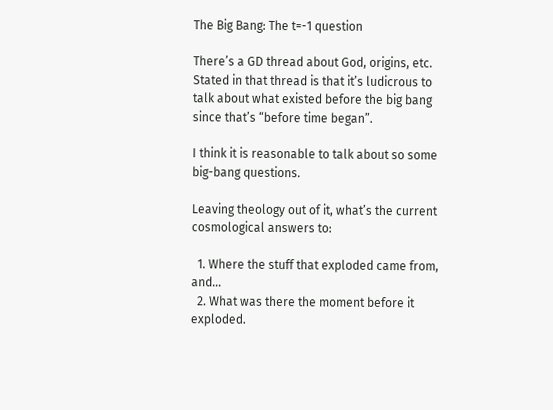The Big Bang: The t=-1 question

There’s a GD thread about God, origins, etc. Stated in that thread is that it’s ludicrous to talk about what existed before the big bang since that’s “before time began”.

I think it is reasonable to talk about so some big-bang questions.

Leaving theology out of it, what’s the current cosmological answers to:

  1. Where the stuff that exploded came from, and…
  2. What was there the moment before it exploded.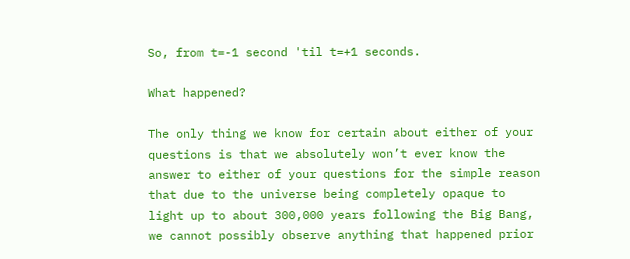So, from t=-1 second 'til t=+1 seconds.

What happened?

The only thing we know for certain about either of your questions is that we absolutely won’t ever know the answer to either of your questions for the simple reason that due to the universe being completely opaque to light up to about 300,000 years following the Big Bang, we cannot possibly observe anything that happened prior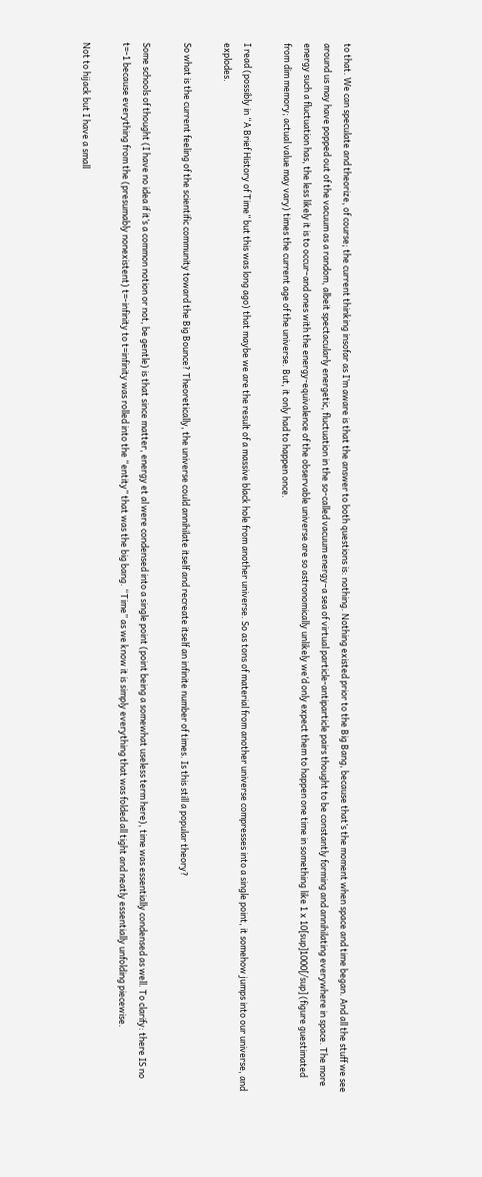to that. We can speculate and theorize, of course; the current thinking insofar as I’m aware is that the answer to both questions is: nothing. Nothing existed prior to the Big Bang, because that’s the moment when space and time began. And all the stuff we see around us may have popped out of the vacuum as a random, albeit spectacularly energetic, fluctuation in the so-called vacuum energy–a sea of virtual particle-antiparticle pairs thought to be constantly forming and annihilating everywhere in space. The more energy such a fluctuation has, the less likely it is to occur–and ones with the energy-equivalence of the observable universe are so astronomically unlikely we’d only expect them to happen one time in something like 1 x 10[sup]1000[/sup] (figure guestimated from dim memory; actual value may vary) times the current age of the universe. But, it only had to happen once.

I read (possibly in “A Brief History of Time” but this was long ago) that maybe we are the result of a massive black hole from another universe. So as tons of material from another universe compresses into a single point, it somehow jumps into our universe, and explodes.

So what is the current feeling of the scientific community toward the Big Bounce? Theoretically, the universe could annihilate itself and recreate itself an infinite number of times. Is this still a popular theory?

Some schools of thought (I have no idea if it’s a common notion or not, be gentle) is that since matter, energy et al were condensed into a single point (point being a somewhat useless term here), time was essentially condensed as well. To clarify: there IS no t=-1 because everything from the (presumably nonexistent) t=-infinity to t=infinity was rolled into the “entity” that was the big bang. “Time” as we know it is simply everything that was folded all tight and neatly essentially unfolding piecewise.

Not to hijack but I have a small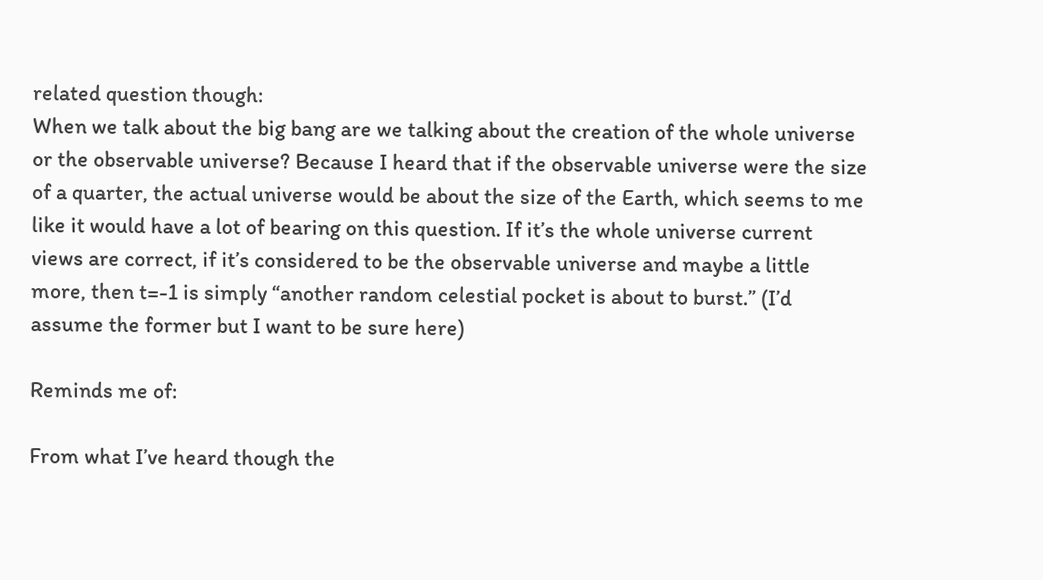related question though:
When we talk about the big bang are we talking about the creation of the whole universe or the observable universe? Because I heard that if the observable universe were the size of a quarter, the actual universe would be about the size of the Earth, which seems to me like it would have a lot of bearing on this question. If it’s the whole universe current views are correct, if it’s considered to be the observable universe and maybe a little more, then t=-1 is simply “another random celestial pocket is about to burst.” (I’d assume the former but I want to be sure here)

Reminds me of:

From what I’ve heard though the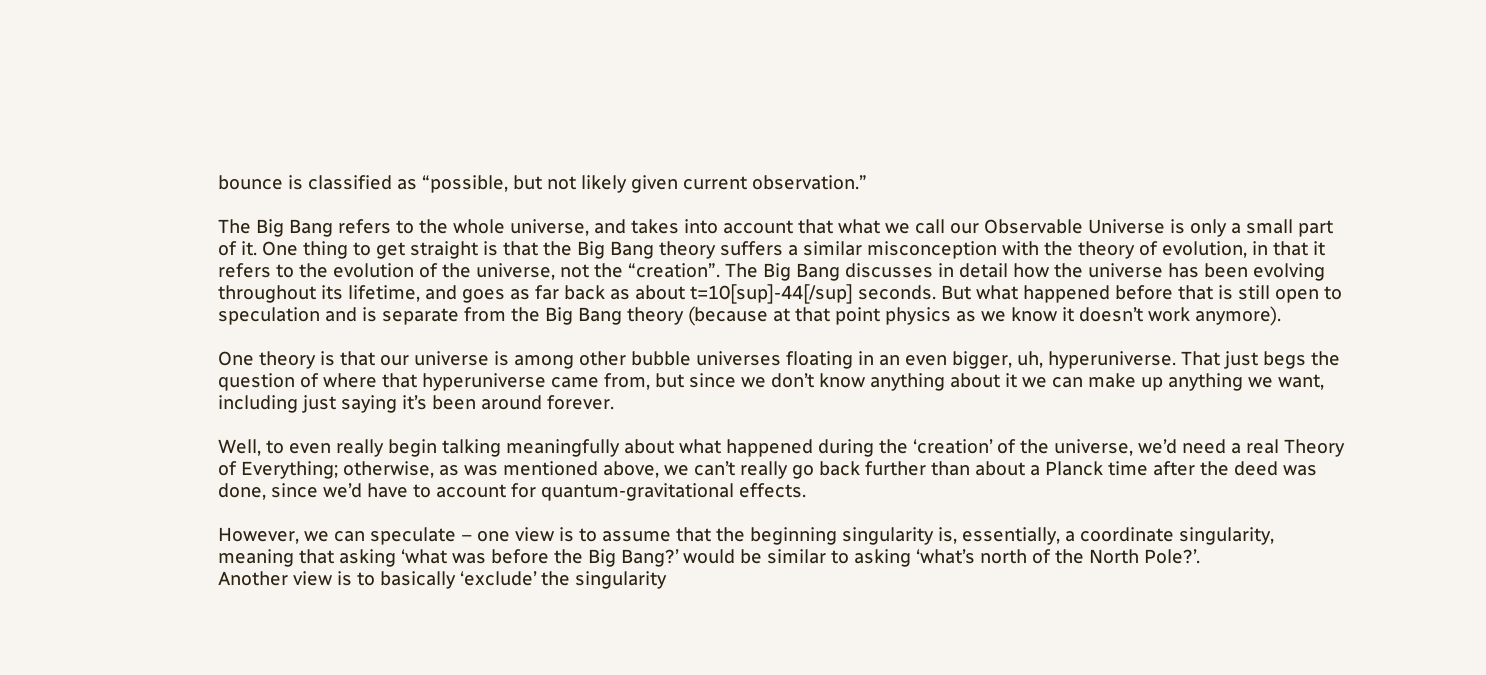bounce is classified as “possible, but not likely given current observation.”

The Big Bang refers to the whole universe, and takes into account that what we call our Observable Universe is only a small part of it. One thing to get straight is that the Big Bang theory suffers a similar misconception with the theory of evolution, in that it refers to the evolution of the universe, not the “creation”. The Big Bang discusses in detail how the universe has been evolving throughout its lifetime, and goes as far back as about t=10[sup]-44[/sup] seconds. But what happened before that is still open to speculation and is separate from the Big Bang theory (because at that point physics as we know it doesn’t work anymore).

One theory is that our universe is among other bubble universes floating in an even bigger, uh, hyperuniverse. That just begs the question of where that hyperuniverse came from, but since we don’t know anything about it we can make up anything we want, including just saying it’s been around forever.

Well, to even really begin talking meaningfully about what happened during the ‘creation’ of the universe, we’d need a real Theory of Everything; otherwise, as was mentioned above, we can’t really go back further than about a Planck time after the deed was done, since we’d have to account for quantum-gravitational effects.

However, we can speculate – one view is to assume that the beginning singularity is, essentially, a coordinate singularity, meaning that asking ‘what was before the Big Bang?’ would be similar to asking ‘what’s north of the North Pole?’.
Another view is to basically ‘exclude’ the singularity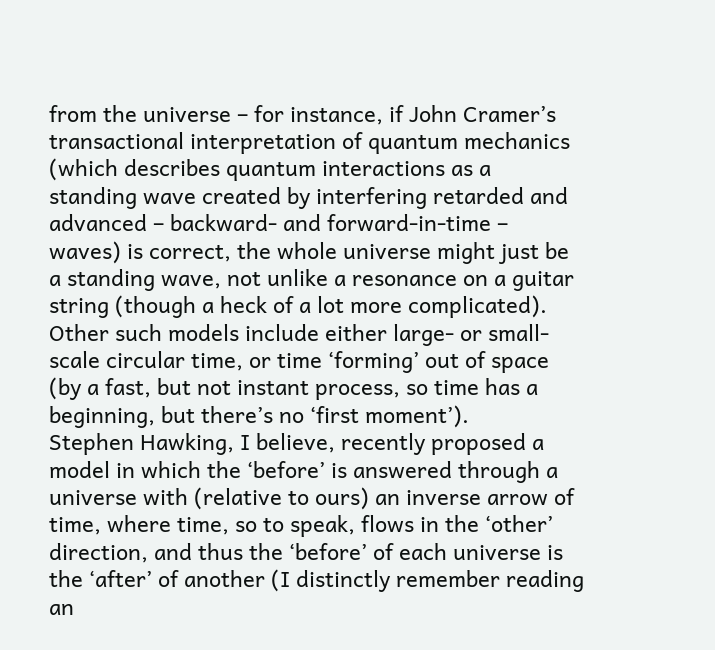from the universe – for instance, if John Cramer’s transactional interpretation of quantum mechanics (which describes quantum interactions as a standing wave created by interfering retarded and advanced – backward- and forward-in-time – waves) is correct, the whole universe might just be a standing wave, not unlike a resonance on a guitar string (though a heck of a lot more complicated). Other such models include either large- or small-scale circular time, or time ‘forming’ out of space (by a fast, but not instant process, so time has a beginning, but there’s no ‘first moment’).
Stephen Hawking, I believe, recently proposed a model in which the ‘before’ is answered through a universe with (relative to ours) an inverse arrow of time, where time, so to speak, flows in the ‘other’ direction, and thus the ‘before’ of each universe is the ‘after’ of another (I distinctly remember reading an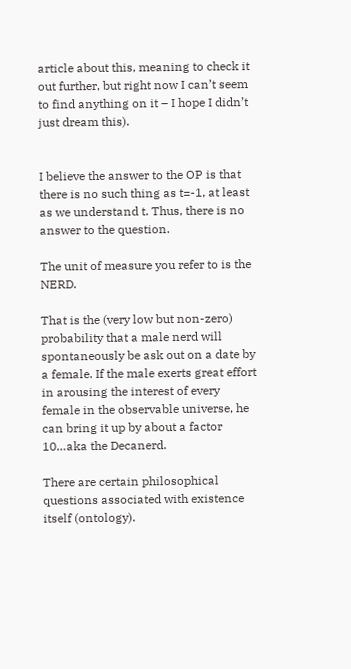article about this, meaning to check it out further, but right now I can’t seem to find anything on it – I hope I didn’t just dream this).


I believe the answer to the OP is that there is no such thing as t=-1, at least as we understand t. Thus, there is no answer to the question.

The unit of measure you refer to is the NERD.

That is the (very low but non-zero) probability that a male nerd will spontaneously be ask out on a date by a female. If the male exerts great effort in arousing the interest of every female in the observable universe, he can bring it up by about a factor 10…aka the Decanerd.

There are certain philosophical questions associated with existence itself (ontology).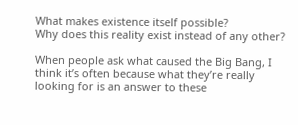What makes existence itself possible?
Why does this reality exist instead of any other?

When people ask what caused the Big Bang, I think it’s often because what they’re really looking for is an answer to these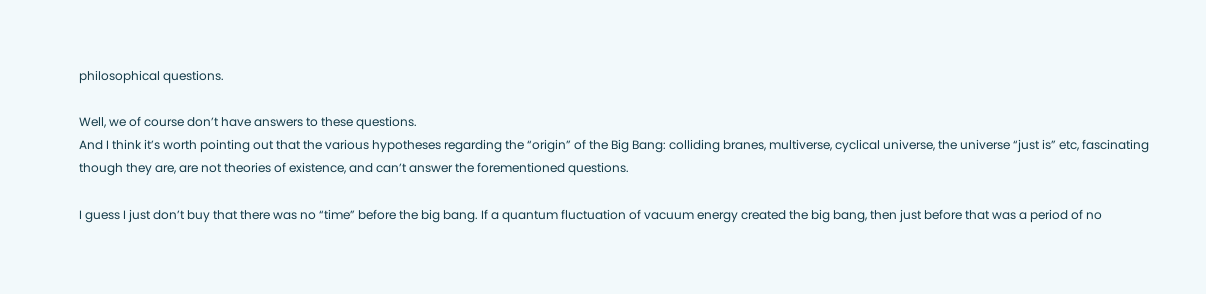philosophical questions.

Well, we of course don’t have answers to these questions.
And I think it’s worth pointing out that the various hypotheses regarding the “origin” of the Big Bang: colliding branes, multiverse, cyclical universe, the universe “just is” etc, fascinating though they are, are not theories of existence, and can’t answer the forementioned questions.

I guess I just don’t buy that there was no “time” before the big bang. If a quantum fluctuation of vacuum energy created the big bang, then just before that was a period of no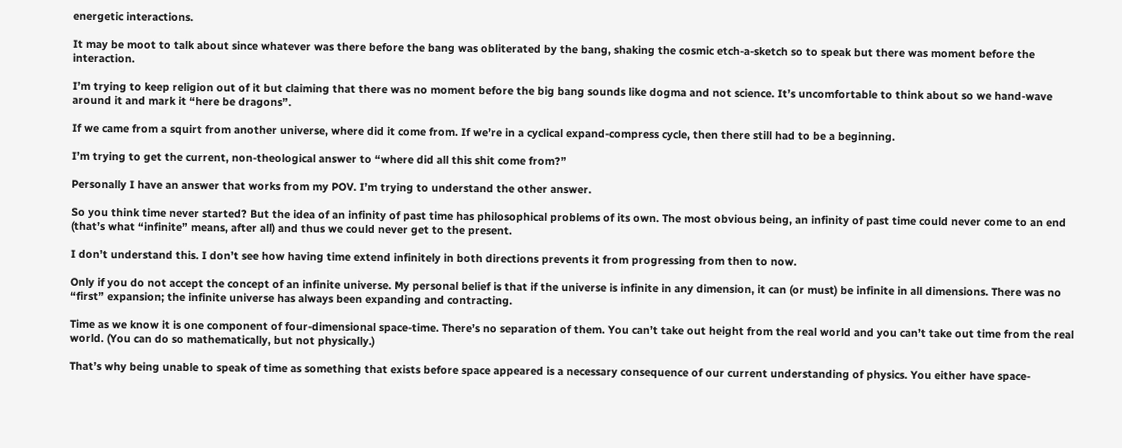energetic interactions.

It may be moot to talk about since whatever was there before the bang was obliterated by the bang, shaking the cosmic etch-a-sketch so to speak but there was moment before the interaction.

I’m trying to keep religion out of it but claiming that there was no moment before the big bang sounds like dogma and not science. It’s uncomfortable to think about so we hand-wave around it and mark it “here be dragons”.

If we came from a squirt from another universe, where did it come from. If we’re in a cyclical expand-compress cycle, then there still had to be a beginning.

I’m trying to get the current, non-theological answer to “where did all this shit come from?”

Personally I have an answer that works from my POV. I’m trying to understand the other answer.

So you think time never started? But the idea of an infinity of past time has philosophical problems of its own. The most obvious being, an infinity of past time could never come to an end (that’s what “infinite” means, after all) and thus we could never get to the present.

I don’t understand this. I don’t see how having time extend infinitely in both directions prevents it from progressing from then to now.

Only if you do not accept the concept of an infinite universe. My personal belief is that if the universe is infinite in any dimension, it can (or must) be infinite in all dimensions. There was no “first” expansion; the infinite universe has always been expanding and contracting.

Time as we know it is one component of four-dimensional space-time. There’s no separation of them. You can’t take out height from the real world and you can’t take out time from the real world. (You can do so mathematically, but not physically.)

That’s why being unable to speak of time as something that exists before space appeared is a necessary consequence of our current understanding of physics. You either have space-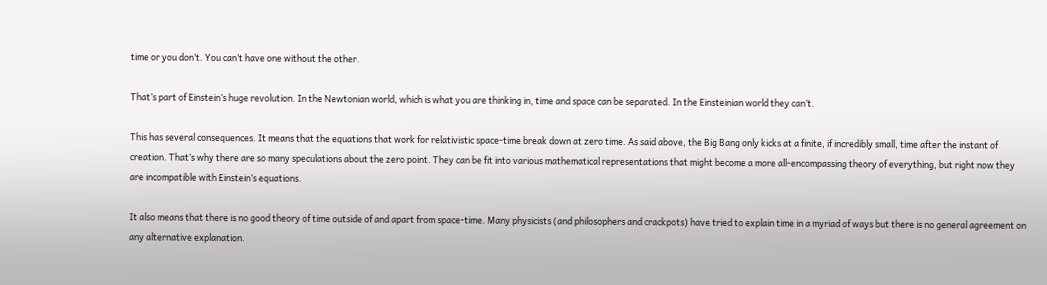time or you don’t. You can’t have one without the other.

That’s part of Einstein’s huge revolution. In the Newtonian world, which is what you are thinking in, time and space can be separated. In the Einsteinian world they can’t.

This has several consequences. It means that the equations that work for relativistic space-time break down at zero time. As said above, the Big Bang only kicks at a finite, if incredibly small, time after the instant of creation. That’s why there are so many speculations about the zero point. They can be fit into various mathematical representations that might become a more all-encompassing theory of everything, but right now they are incompatible with Einstein’s equations.

It also means that there is no good theory of time outside of and apart from space-time. Many physicists (and philosophers and crackpots) have tried to explain time in a myriad of ways but there is no general agreement on any alternative explanation.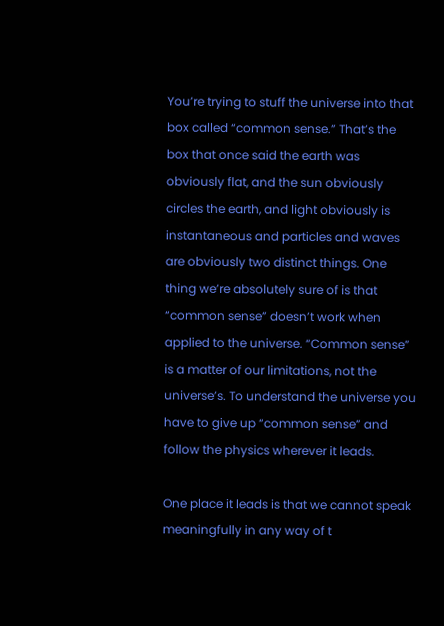You’re trying to stuff the universe into that box called “common sense.” That’s the box that once said the earth was obviously flat, and the sun obviously circles the earth, and light obviously is instantaneous and particles and waves are obviously two distinct things. One thing we’re absolutely sure of is that “common sense” doesn’t work when applied to the universe. “Common sense” is a matter of our limitations, not the universe’s. To understand the universe you have to give up “common sense” and follow the physics wherever it leads.

One place it leads is that we cannot speak meaningfully in any way of t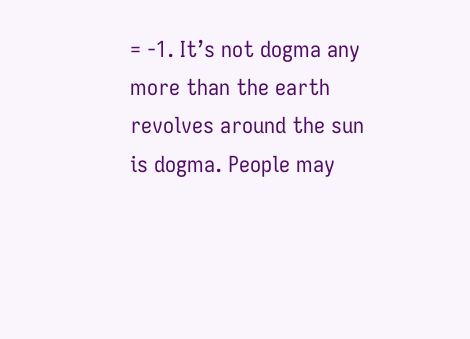= -1. It’s not dogma any more than the earth revolves around the sun is dogma. People may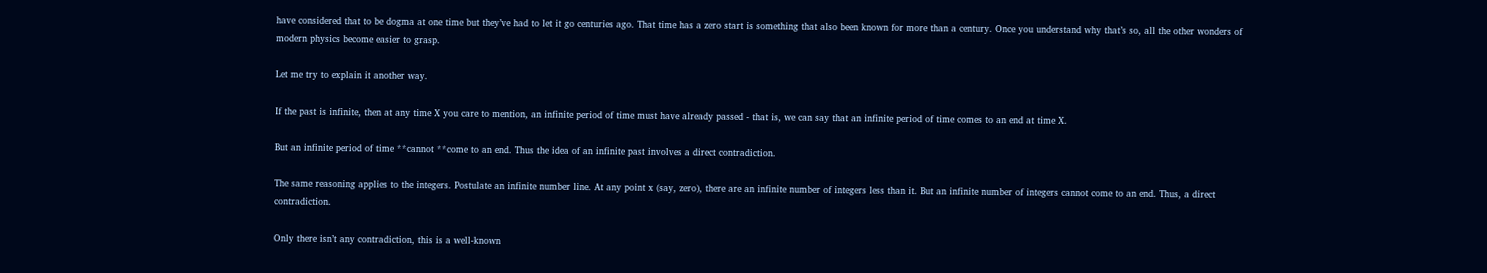have considered that to be dogma at one time but they’ve had to let it go centuries ago. That time has a zero start is something that also been known for more than a century. Once you understand why that’s so, all the other wonders of modern physics become easier to grasp.

Let me try to explain it another way.

If the past is infinite, then at any time X you care to mention, an infinite period of time must have already passed - that is, we can say that an infinite period of time comes to an end at time X.

But an infinite period of time **cannot **come to an end. Thus the idea of an infinite past involves a direct contradiction.

The same reasoning applies to the integers. Postulate an infinite number line. At any point x (say, zero), there are an infinite number of integers less than it. But an infinite number of integers cannot come to an end. Thus, a direct contradiction.

Only there isn’t any contradiction, this is a well-known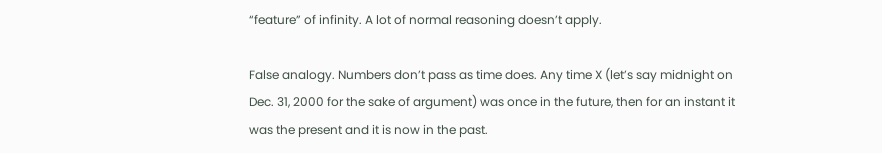“feature” of infinity. A lot of normal reasoning doesn’t apply.

False analogy. Numbers don’t pass as time does. Any time X (let’s say midnight on Dec. 31, 2000 for the sake of argument) was once in the future, then for an instant it was the present and it is now in the past.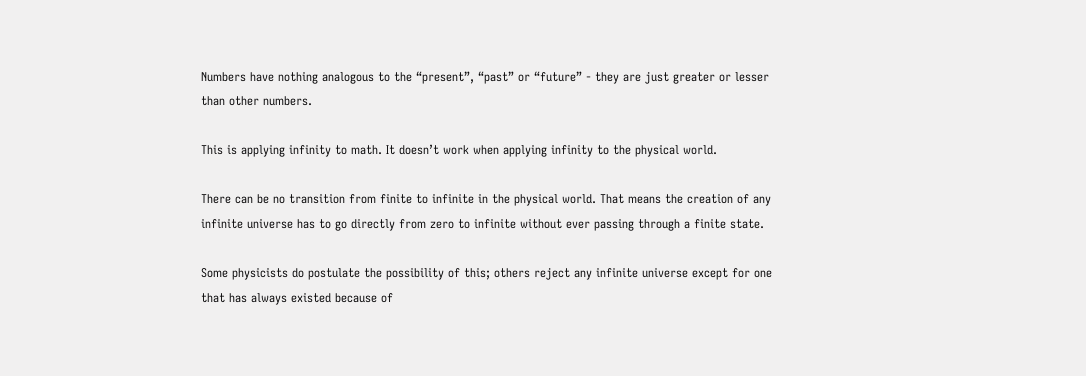Numbers have nothing analogous to the “present”, “past” or “future” - they are just greater or lesser than other numbers.

This is applying infinity to math. It doesn’t work when applying infinity to the physical world.

There can be no transition from finite to infinite in the physical world. That means the creation of any infinite universe has to go directly from zero to infinite without ever passing through a finite state.

Some physicists do postulate the possibility of this; others reject any infinite universe except for one that has always existed because of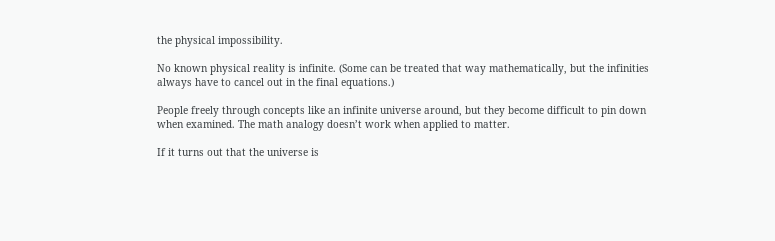the physical impossibility.

No known physical reality is infinite. (Some can be treated that way mathematically, but the infinities always have to cancel out in the final equations.)

People freely through concepts like an infinite universe around, but they become difficult to pin down when examined. The math analogy doesn’t work when applied to matter.

If it turns out that the universe is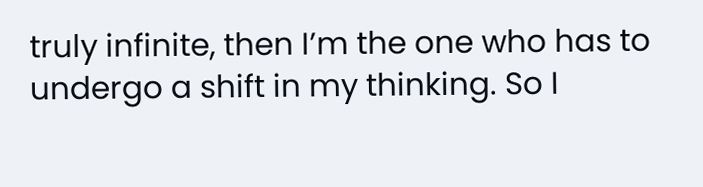truly infinite, then I’m the one who has to undergo a shift in my thinking. So I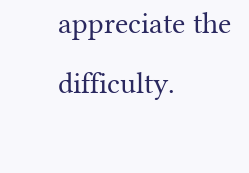appreciate the difficulty.